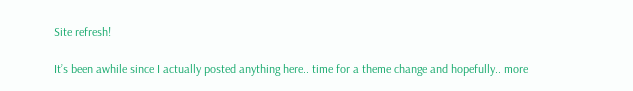Site refresh!

It’s been awhile since I actually posted anything here.. time for a theme change and hopefully.. more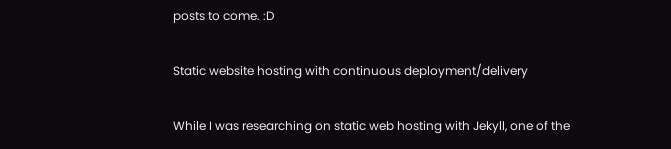posts to come. :D

Static website hosting with continuous deployment/delivery

While I was researching on static web hosting with Jekyll, one of the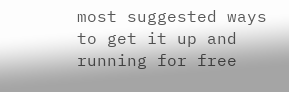most suggested ways to get it up and running for free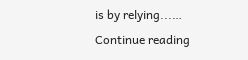is by relying...… Continue reading